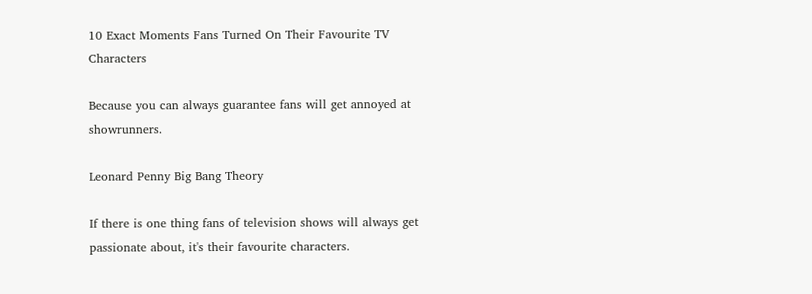10 Exact Moments Fans Turned On Their Favourite TV Characters

Because you can always guarantee fans will get annoyed at showrunners.

Leonard Penny Big Bang Theory

If there is one thing fans of television shows will always get passionate about, it's their favourite characters.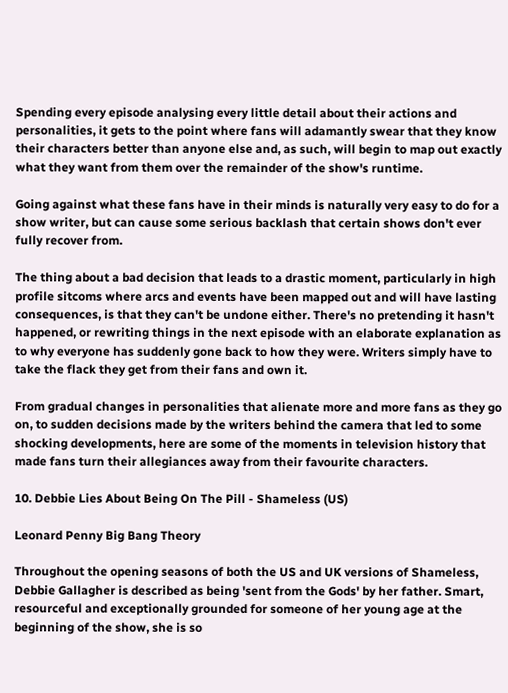Spending every episode analysing every little detail about their actions and personalities, it gets to the point where fans will adamantly swear that they know their characters better than anyone else and, as such, will begin to map out exactly what they want from them over the remainder of the show's runtime.

Going against what these fans have in their minds is naturally very easy to do for a show writer, but can cause some serious backlash that certain shows don't ever fully recover from.

The thing about a bad decision that leads to a drastic moment, particularly in high profile sitcoms where arcs and events have been mapped out and will have lasting consequences, is that they can't be undone either. There's no pretending it hasn't happened, or rewriting things in the next episode with an elaborate explanation as to why everyone has suddenly gone back to how they were. Writers simply have to take the flack they get from their fans and own it.

From gradual changes in personalities that alienate more and more fans as they go on, to sudden decisions made by the writers behind the camera that led to some shocking developments, here are some of the moments in television history that made fans turn their allegiances away from their favourite characters.

10. Debbie Lies About Being On The Pill - Shameless (US)

Leonard Penny Big Bang Theory

Throughout the opening seasons of both the US and UK versions of Shameless, Debbie Gallagher is described as being 'sent from the Gods' by her father. Smart, resourceful and exceptionally grounded for someone of her young age at the beginning of the show, she is so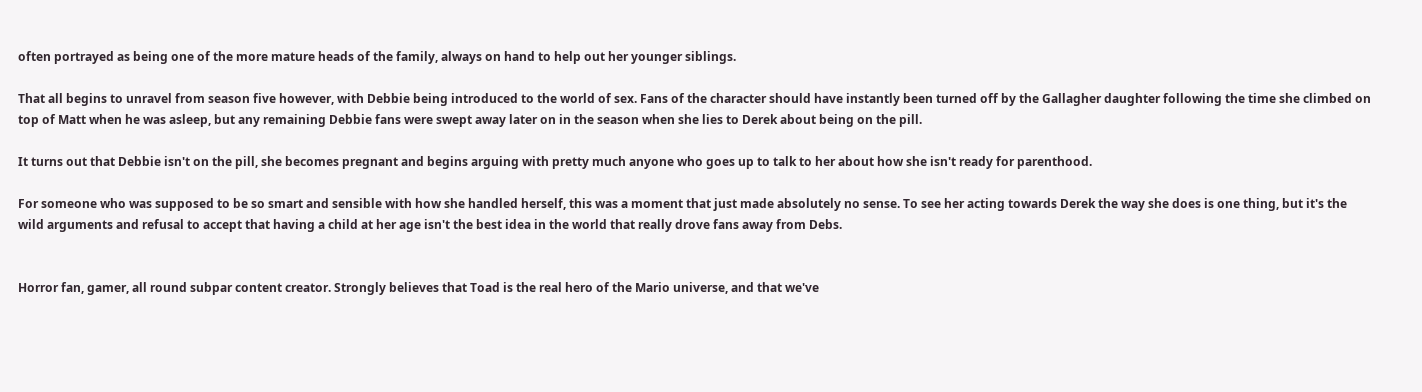often portrayed as being one of the more mature heads of the family, always on hand to help out her younger siblings.

That all begins to unravel from season five however, with Debbie being introduced to the world of sex. Fans of the character should have instantly been turned off by the Gallagher daughter following the time she climbed on top of Matt when he was asleep, but any remaining Debbie fans were swept away later on in the season when she lies to Derek about being on the pill.

It turns out that Debbie isn't on the pill, she becomes pregnant and begins arguing with pretty much anyone who goes up to talk to her about how she isn't ready for parenthood.

For someone who was supposed to be so smart and sensible with how she handled herself, this was a moment that just made absolutely no sense. To see her acting towards Derek the way she does is one thing, but it's the wild arguments and refusal to accept that having a child at her age isn't the best idea in the world that really drove fans away from Debs.


Horror fan, gamer, all round subpar content creator. Strongly believes that Toad is the real hero of the Mario universe, and that we've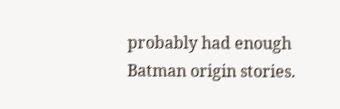probably had enough Batman origin stories.